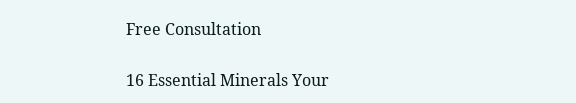Free Consultation

16 Essential Minerals Your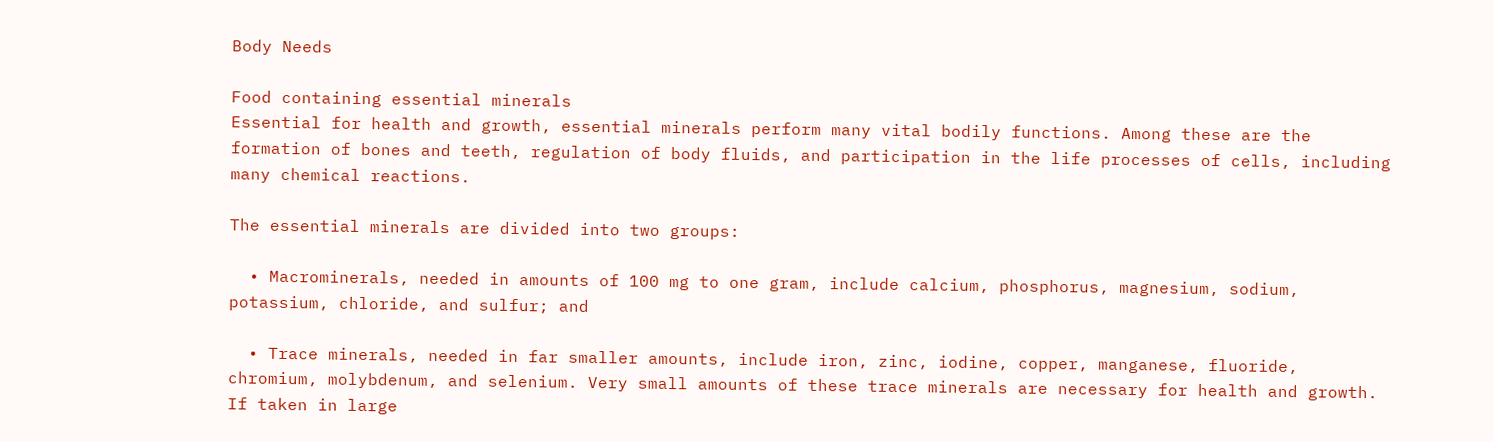Body Needs

Food containing essential minerals
Essential for health and growth, essential minerals perform many vital bodily functions. Among these are the formation of bones and teeth, regulation of body fluids, and participation in the life processes of cells, including many chemical reactions.

The essential minerals are divided into two groups:

  • Macrominerals, needed in amounts of 100 mg to one gram, include calcium, phosphorus, magnesium, sodium, potassium, chloride, and sulfur; and

  • Trace minerals, needed in far smaller amounts, include iron, zinc, iodine, copper, manganese, fluoride, chromium, molybdenum, and selenium. Very small amounts of these trace minerals are necessary for health and growth. If taken in large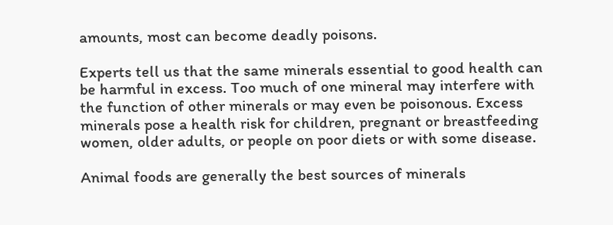amounts, most can become deadly poisons.

Experts tell us that the same minerals essential to good health can be harmful in excess. Too much of one mineral may interfere with the function of other minerals or may even be poisonous. Excess minerals pose a health risk for children, pregnant or breastfeeding women, older adults, or people on poor diets or with some disease.

Animal foods are generally the best sources of minerals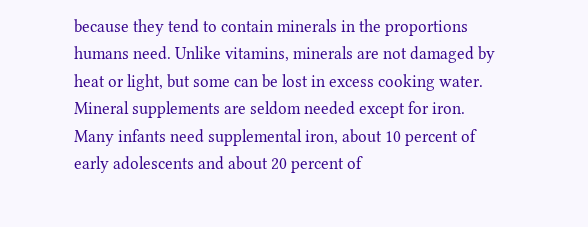because they tend to contain minerals in the proportions humans need. Unlike vitamins, minerals are not damaged by heat or light, but some can be lost in excess cooking water. Mineral supplements are seldom needed except for iron. Many infants need supplemental iron, about 10 percent of early adolescents and about 20 percent of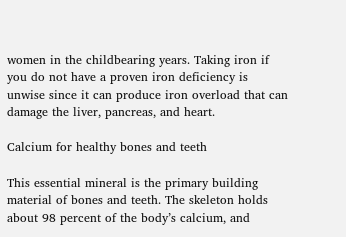women in the childbearing years. Taking iron if you do not have a proven iron deficiency is unwise since it can produce iron overload that can damage the liver, pancreas, and heart.

Calcium for healthy bones and teeth

This essential mineral is the primary building material of bones and teeth. The skeleton holds about 98 percent of the body’s calcium, and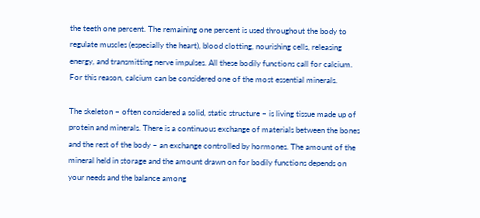the teeth one percent. The remaining one percent is used throughout the body to regulate muscles (especially the heart), blood clotting, nourishing cells, releasing energy, and transmitting nerve impulses. All these bodily functions call for calcium. For this reason, calcium can be considered one of the most essential minerals.

The skeleton – often considered a solid, static structure – is living tissue made up of protein and minerals. There is a continuous exchange of materials between the bones and the rest of the body – an exchange controlled by hormones. The amount of the mineral held in storage and the amount drawn on for bodily functions depends on your needs and the balance among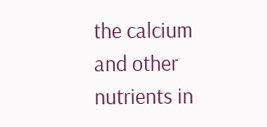the calcium and other nutrients in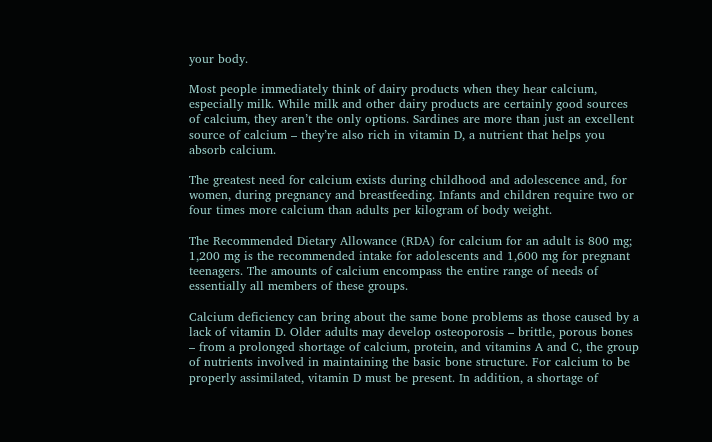your body.

Most people immediately think of dairy products when they hear calcium, especially milk. While milk and other dairy products are certainly good sources of calcium, they aren’t the only options. Sardines are more than just an excellent source of calcium – they’re also rich in vitamin D, a nutrient that helps you absorb calcium.

The greatest need for calcium exists during childhood and adolescence and, for women, during pregnancy and breastfeeding. Infants and children require two or four times more calcium than adults per kilogram of body weight.

The Recommended Dietary Allowance (RDA) for calcium for an adult is 800 mg; 1,200 mg is the recommended intake for adolescents and 1,600 mg for pregnant teenagers. The amounts of calcium encompass the entire range of needs of essentially all members of these groups.

Calcium deficiency can bring about the same bone problems as those caused by a lack of vitamin D. Older adults may develop osteoporosis – brittle, porous bones – from a prolonged shortage of calcium, protein, and vitamins A and C, the group of nutrients involved in maintaining the basic bone structure. For calcium to be properly assimilated, vitamin D must be present. In addition, a shortage of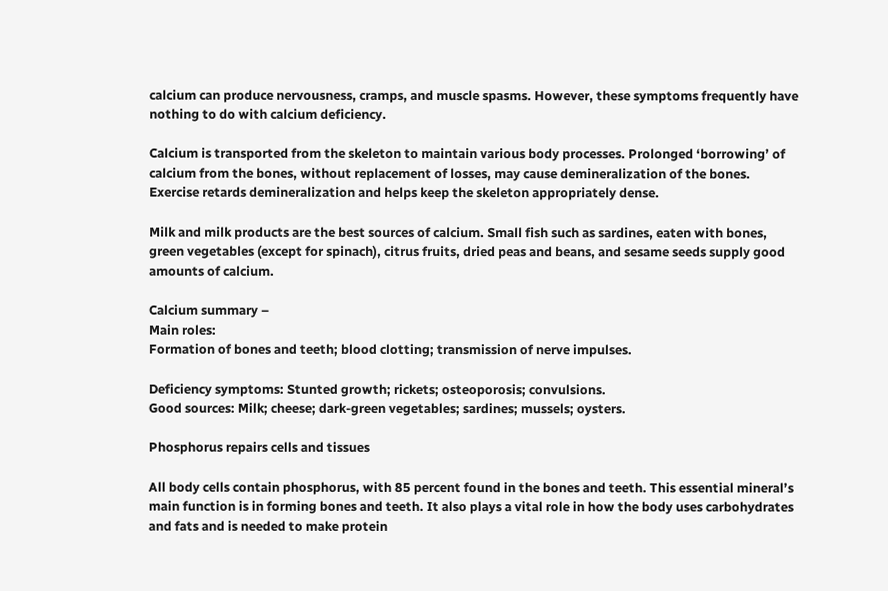calcium can produce nervousness, cramps, and muscle spasms. However, these symptoms frequently have nothing to do with calcium deficiency.

Calcium is transported from the skeleton to maintain various body processes. Prolonged ‘borrowing’ of calcium from the bones, without replacement of losses, may cause demineralization of the bones. Exercise retards demineralization and helps keep the skeleton appropriately dense.

Milk and milk products are the best sources of calcium. Small fish such as sardines, eaten with bones, green vegetables (except for spinach), citrus fruits, dried peas and beans, and sesame seeds supply good amounts of calcium.

Calcium summary –
Main roles:
Formation of bones and teeth; blood clotting; transmission of nerve impulses.

Deficiency symptoms: Stunted growth; rickets; osteoporosis; convulsions.
Good sources: Milk; cheese; dark-green vegetables; sardines; mussels; oysters.

Phosphorus repairs cells and tissues

All body cells contain phosphorus, with 85 percent found in the bones and teeth. This essential mineral’s main function is in forming bones and teeth. It also plays a vital role in how the body uses carbohydrates and fats and is needed to make protein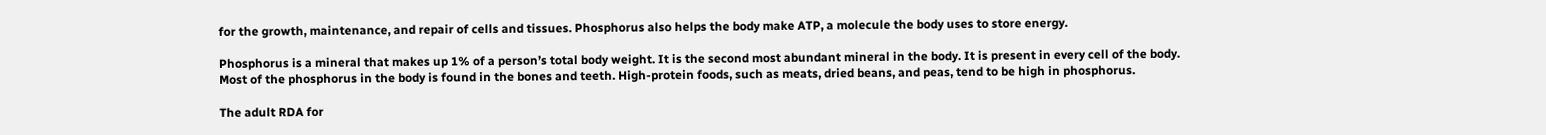for the growth, maintenance, and repair of cells and tissues. Phosphorus also helps the body make ATP, a molecule the body uses to store energy.

Phosphorus is a mineral that makes up 1% of a person’s total body weight. It is the second most abundant mineral in the body. It is present in every cell of the body. Most of the phosphorus in the body is found in the bones and teeth. High-protein foods, such as meats, dried beans, and peas, tend to be high in phosphorus.

The adult RDA for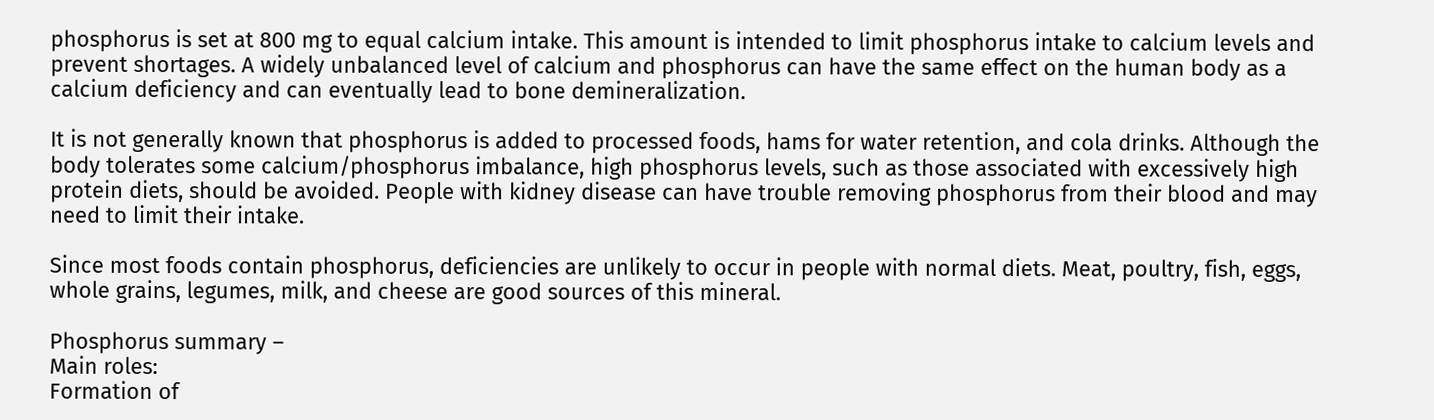phosphorus is set at 800 mg to equal calcium intake. This amount is intended to limit phosphorus intake to calcium levels and prevent shortages. A widely unbalanced level of calcium and phosphorus can have the same effect on the human body as a calcium deficiency and can eventually lead to bone demineralization.

It is not generally known that phosphorus is added to processed foods, hams for water retention, and cola drinks. Although the body tolerates some calcium/phosphorus imbalance, high phosphorus levels, such as those associated with excessively high protein diets, should be avoided. People with kidney disease can have trouble removing phosphorus from their blood and may need to limit their intake.

Since most foods contain phosphorus, deficiencies are unlikely to occur in people with normal diets. Meat, poultry, fish, eggs, whole grains, legumes, milk, and cheese are good sources of this mineral.

Phosphorus summary –
Main roles:
Formation of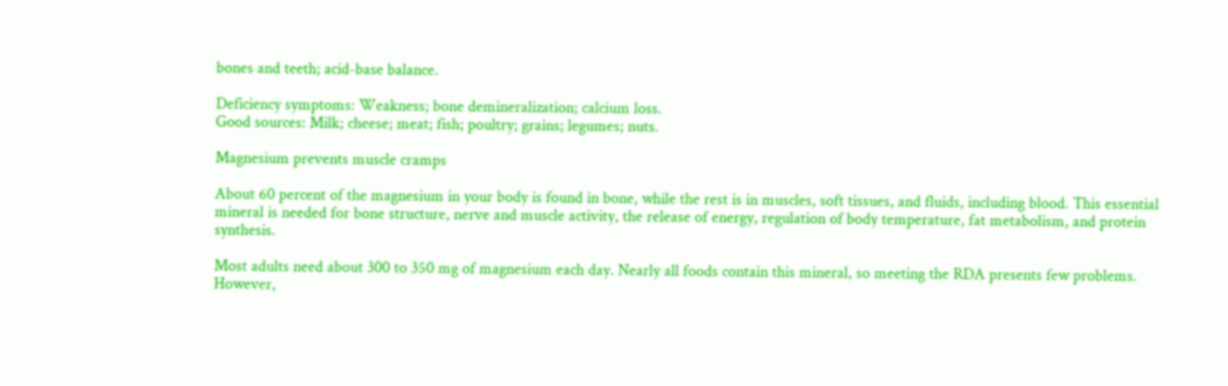bones and teeth; acid-base balance.

Deficiency symptoms: Weakness; bone demineralization; calcium loss.
Good sources: Milk; cheese; meat; fish; poultry; grains; legumes; nuts.

Magnesium prevents muscle cramps

About 60 percent of the magnesium in your body is found in bone, while the rest is in muscles, soft tissues, and fluids, including blood. This essential mineral is needed for bone structure, nerve and muscle activity, the release of energy, regulation of body temperature, fat metabolism, and protein synthesis.

Most adults need about 300 to 350 mg of magnesium each day. Nearly all foods contain this mineral, so meeting the RDA presents few problems. However,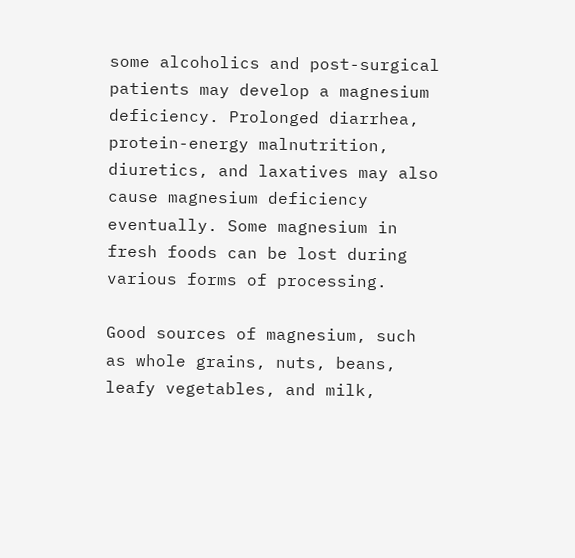some alcoholics and post-surgical patients may develop a magnesium deficiency. Prolonged diarrhea, protein-energy malnutrition, diuretics, and laxatives may also cause magnesium deficiency eventually. Some magnesium in fresh foods can be lost during various forms of processing.

Good sources of magnesium, such as whole grains, nuts, beans, leafy vegetables, and milk,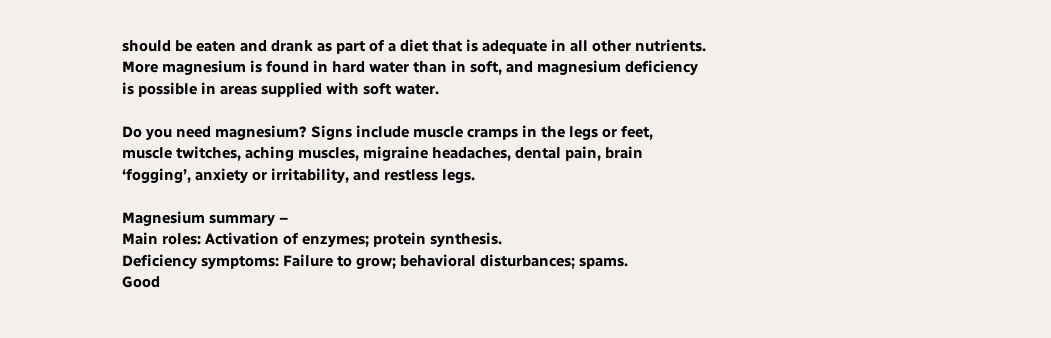should be eaten and drank as part of a diet that is adequate in all other nutrients. More magnesium is found in hard water than in soft, and magnesium deficiency is possible in areas supplied with soft water.

Do you need magnesium? Signs include muscle cramps in the legs or feet, muscle twitches, aching muscles, migraine headaches, dental pain, brain ‘fogging’, anxiety or irritability, and restless legs.

Magnesium summary –
Main roles: Activation of enzymes; protein synthesis.
Deficiency symptoms: Failure to grow; behavioral disturbances; spams.
Good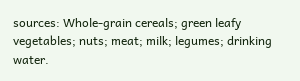sources: Whole-grain cereals; green leafy vegetables; nuts; meat; milk; legumes; drinking water.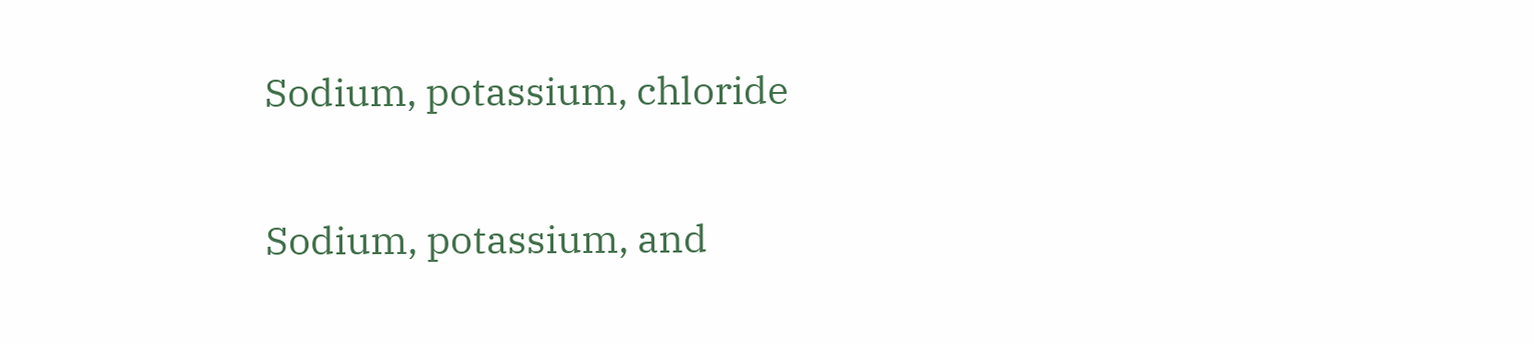Sodium, potassium, chloride

Sodium, potassium, and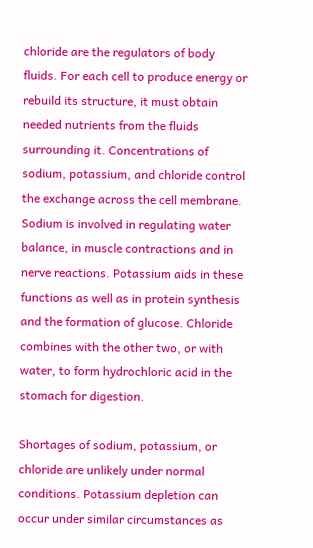chloride are the regulators of body fluids. For each cell to produce energy or rebuild its structure, it must obtain needed nutrients from the fluids surrounding it. Concentrations of sodium, potassium, and chloride control the exchange across the cell membrane. Sodium is involved in regulating water balance, in muscle contractions and in nerve reactions. Potassium aids in these functions as well as in protein synthesis and the formation of glucose. Chloride combines with the other two, or with water, to form hydrochloric acid in the stomach for digestion.

Shortages of sodium, potassium, or chloride are unlikely under normal conditions. Potassium depletion can occur under similar circumstances as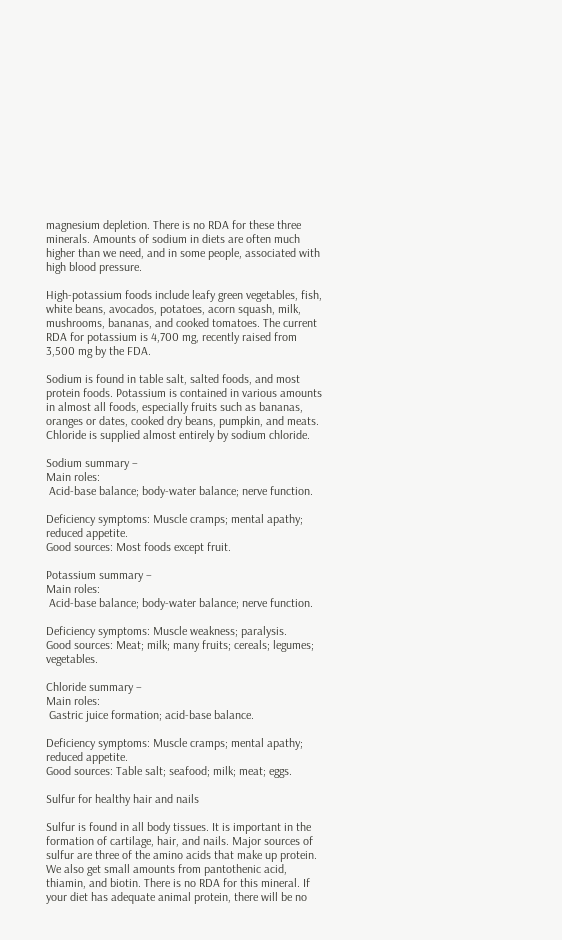magnesium depletion. There is no RDA for these three minerals. Amounts of sodium in diets are often much higher than we need, and in some people, associated with high blood pressure.

High-potassium foods include leafy green vegetables, fish, white beans, avocados, potatoes, acorn squash, milk, mushrooms, bananas, and cooked tomatoes. The current RDA for potassium is 4,700 mg, recently raised from 3,500 mg by the FDA.

Sodium is found in table salt, salted foods, and most protein foods. Potassium is contained in various amounts in almost all foods, especially fruits such as bananas, oranges or dates, cooked dry beans, pumpkin, and meats. Chloride is supplied almost entirely by sodium chloride.

Sodium summary –
Main roles:
 Acid-base balance; body-water balance; nerve function.

Deficiency symptoms: Muscle cramps; mental apathy; reduced appetite.
Good sources: Most foods except fruit.

Potassium summary –
Main roles:
 Acid-base balance; body-water balance; nerve function.

Deficiency symptoms: Muscle weakness; paralysis.
Good sources: Meat; milk; many fruits; cereals; legumes; vegetables.

Chloride summary –
Main roles:
 Gastric juice formation; acid-base balance.

Deficiency symptoms: Muscle cramps; mental apathy; reduced appetite.
Good sources: Table salt; seafood; milk; meat; eggs.

Sulfur for healthy hair and nails

Sulfur is found in all body tissues. It is important in the formation of cartilage, hair, and nails. Major sources of sulfur are three of the amino acids that make up protein. We also get small amounts from pantothenic acid, thiamin, and biotin. There is no RDA for this mineral. If your diet has adequate animal protein, there will be no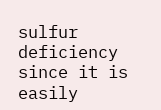sulfur deficiency since it is easily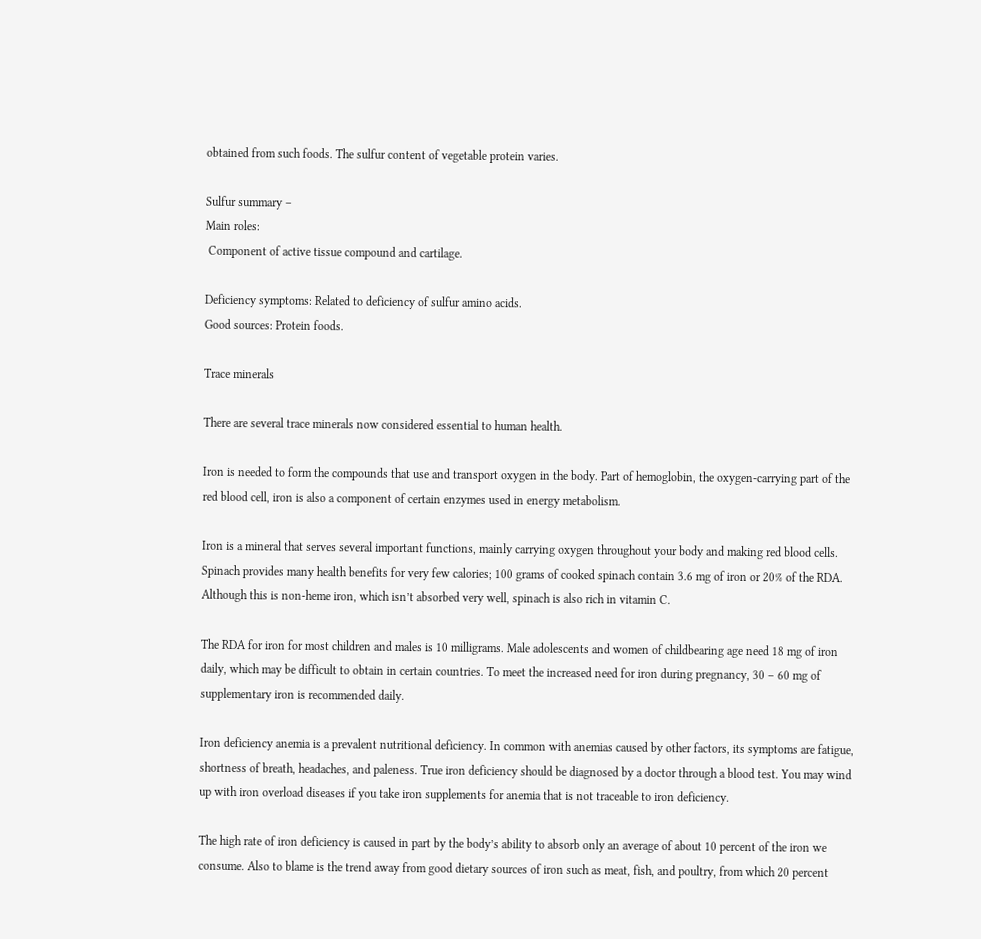obtained from such foods. The sulfur content of vegetable protein varies.

Sulfur summary –
Main roles:
 Component of active tissue compound and cartilage.

Deficiency symptoms: Related to deficiency of sulfur amino acids.
Good sources: Protein foods.

Trace minerals

There are several trace minerals now considered essential to human health.

Iron is needed to form the compounds that use and transport oxygen in the body. Part of hemoglobin, the oxygen-carrying part of the red blood cell, iron is also a component of certain enzymes used in energy metabolism.

Iron is a mineral that serves several important functions, mainly carrying oxygen throughout your body and making red blood cells. Spinach provides many health benefits for very few calories; 100 grams of cooked spinach contain 3.6 mg of iron or 20% of the RDA. Although this is non-heme iron, which isn’t absorbed very well, spinach is also rich in vitamin C.

The RDA for iron for most children and males is 10 milligrams. Male adolescents and women of childbearing age need 18 mg of iron daily, which may be difficult to obtain in certain countries. To meet the increased need for iron during pregnancy, 30 – 60 mg of supplementary iron is recommended daily.

Iron deficiency anemia is a prevalent nutritional deficiency. In common with anemias caused by other factors, its symptoms are fatigue, shortness of breath, headaches, and paleness. True iron deficiency should be diagnosed by a doctor through a blood test. You may wind up with iron overload diseases if you take iron supplements for anemia that is not traceable to iron deficiency.

The high rate of iron deficiency is caused in part by the body’s ability to absorb only an average of about 10 percent of the iron we consume. Also to blame is the trend away from good dietary sources of iron such as meat, fish, and poultry, from which 20 percent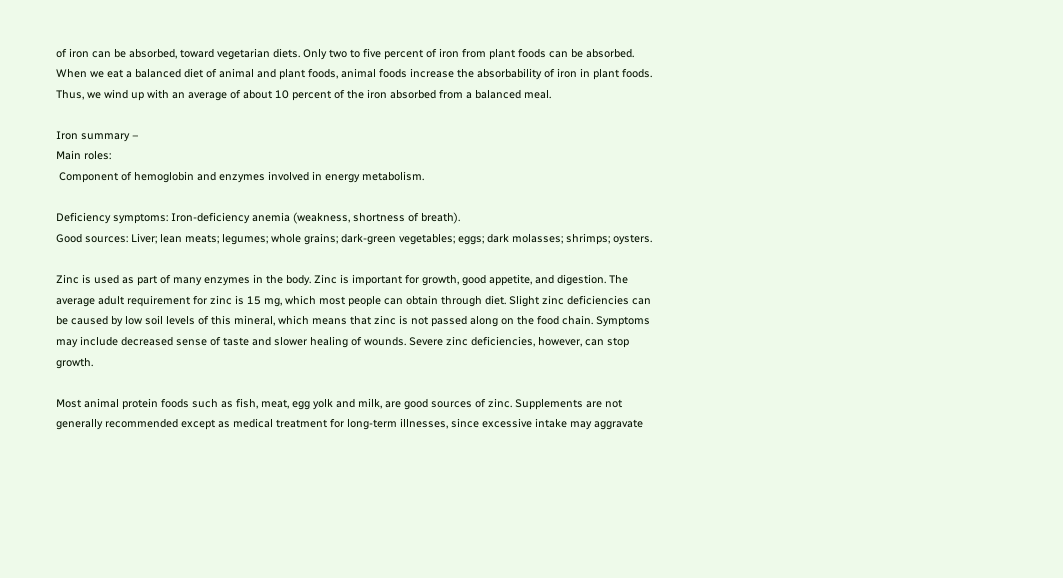of iron can be absorbed, toward vegetarian diets. Only two to five percent of iron from plant foods can be absorbed. When we eat a balanced diet of animal and plant foods, animal foods increase the absorbability of iron in plant foods. Thus, we wind up with an average of about 10 percent of the iron absorbed from a balanced meal.

Iron summary –
Main roles:
 Component of hemoglobin and enzymes involved in energy metabolism.

Deficiency symptoms: Iron-deficiency anemia (weakness, shortness of breath).
Good sources: Liver; lean meats; legumes; whole grains; dark-green vegetables; eggs; dark molasses; shrimps; oysters.

Zinc is used as part of many enzymes in the body. Zinc is important for growth, good appetite, and digestion. The average adult requirement for zinc is 15 mg, which most people can obtain through diet. Slight zinc deficiencies can be caused by low soil levels of this mineral, which means that zinc is not passed along on the food chain. Symptoms may include decreased sense of taste and slower healing of wounds. Severe zinc deficiencies, however, can stop growth.

Most animal protein foods such as fish, meat, egg yolk and milk, are good sources of zinc. Supplements are not generally recommended except as medical treatment for long-term illnesses, since excessive intake may aggravate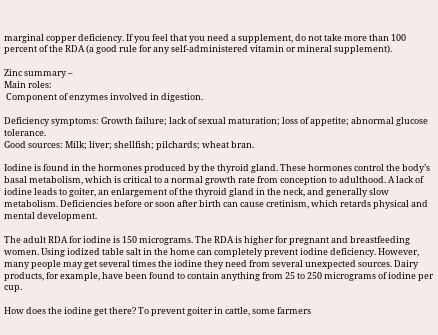marginal copper deficiency. If you feel that you need a supplement, do not take more than 100 percent of the RDA (a good rule for any self-administered vitamin or mineral supplement).

Zinc summary –
Main roles:
 Component of enzymes involved in digestion.

Deficiency symptoms: Growth failure; lack of sexual maturation; loss of appetite; abnormal glucose tolerance.
Good sources: Milk; liver; shellfish; pilchards; wheat bran.

Iodine is found in the hormones produced by the thyroid gland. These hormones control the body’s basal metabolism, which is critical to a normal growth rate from conception to adulthood. A lack of iodine leads to goiter, an enlargement of the thyroid gland in the neck, and generally slow metabolism. Deficiencies before or soon after birth can cause cretinism, which retards physical and mental development.

The adult RDA for iodine is 150 micrograms. The RDA is higher for pregnant and breastfeeding women. Using iodized table salt in the home can completely prevent iodine deficiency. However, many people may get several times the iodine they need from several unexpected sources. Dairy products, for example, have been found to contain anything from 25 to 250 micrograms of iodine per cup.

How does the iodine get there? To prevent goiter in cattle, some farmers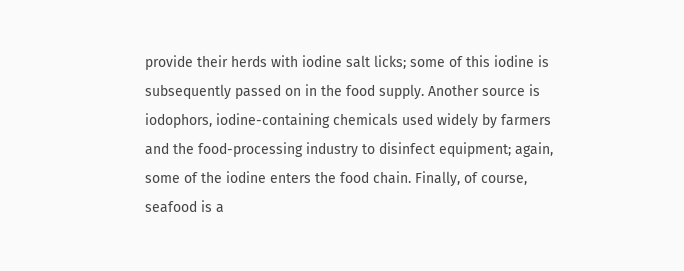provide their herds with iodine salt licks; some of this iodine is subsequently passed on in the food supply. Another source is iodophors, iodine-containing chemicals used widely by farmers and the food-processing industry to disinfect equipment; again, some of the iodine enters the food chain. Finally, of course, seafood is a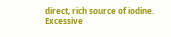direct, rich source of iodine. Excessive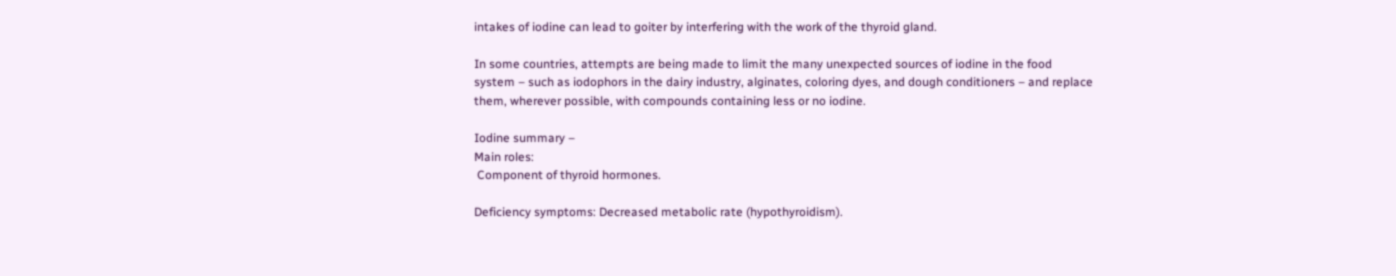intakes of iodine can lead to goiter by interfering with the work of the thyroid gland.

In some countries, attempts are being made to limit the many unexpected sources of iodine in the food system – such as iodophors in the dairy industry, alginates, coloring dyes, and dough conditioners – and replace them, wherever possible, with compounds containing less or no iodine.

Iodine summary –
Main roles:
 Component of thyroid hormones.

Deficiency symptoms: Decreased metabolic rate (hypothyroidism).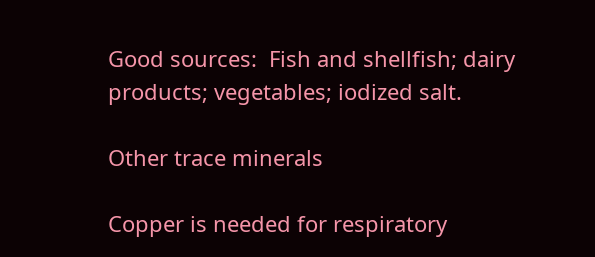Good sources:  Fish and shellfish; dairy products; vegetables; iodized salt.

Other trace minerals

Copper is needed for respiratory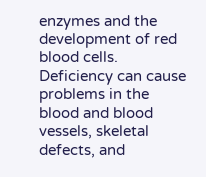enzymes and the development of red blood cells. Deficiency can cause problems in the blood and blood vessels, skeletal defects, and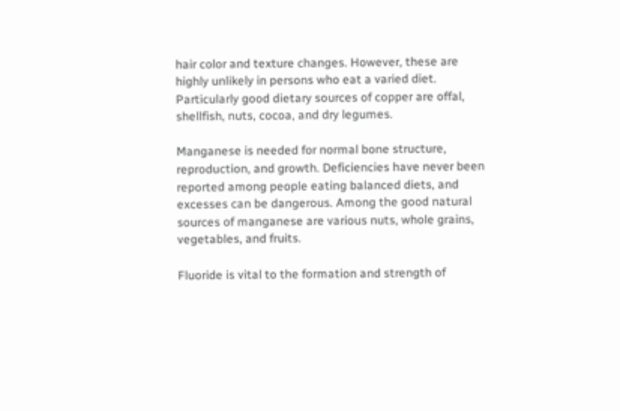hair color and texture changes. However, these are highly unlikely in persons who eat a varied diet. Particularly good dietary sources of copper are offal, shellfish, nuts, cocoa, and dry legumes.

Manganese is needed for normal bone structure, reproduction, and growth. Deficiencies have never been reported among people eating balanced diets, and excesses can be dangerous. Among the good natural sources of manganese are various nuts, whole grains, vegetables, and fruits.

Fluoride is vital to the formation and strength of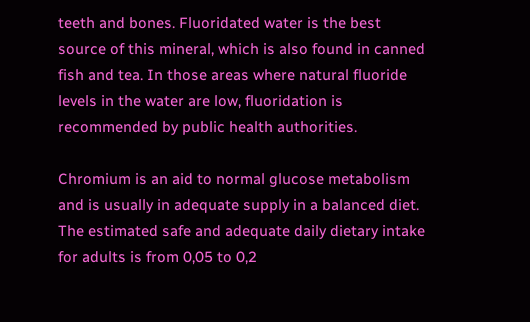teeth and bones. Fluoridated water is the best source of this mineral, which is also found in canned fish and tea. In those areas where natural fluoride levels in the water are low, fluoridation is recommended by public health authorities.

Chromium is an aid to normal glucose metabolism and is usually in adequate supply in a balanced diet. The estimated safe and adequate daily dietary intake for adults is from 0,05 to 0,2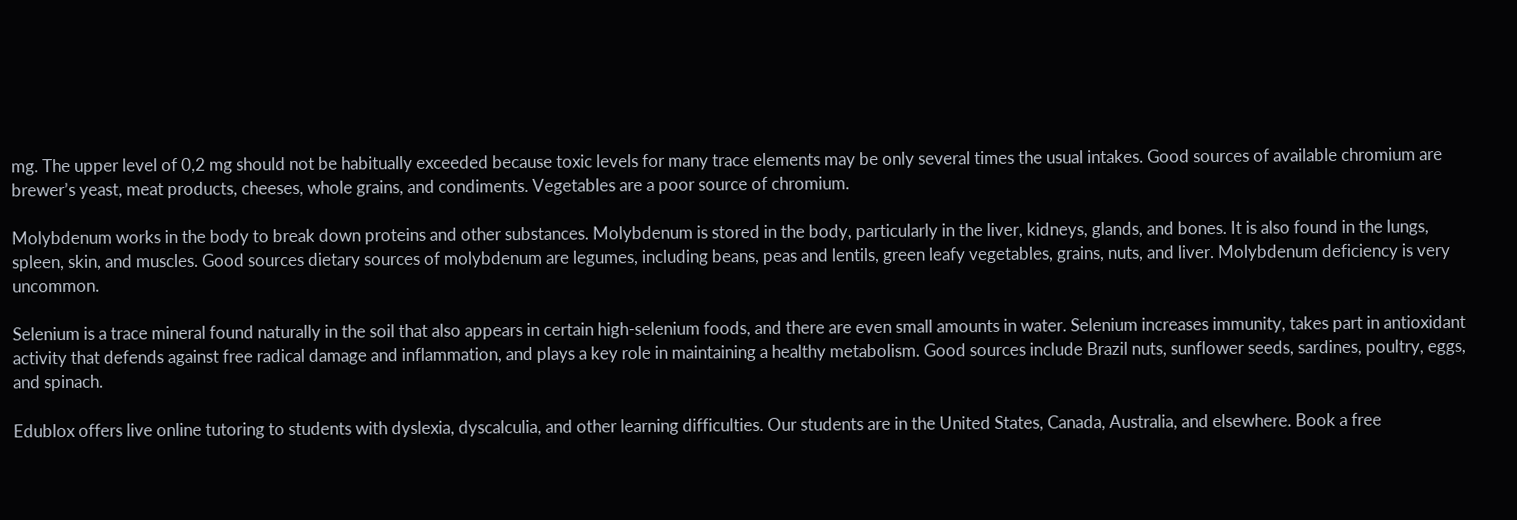mg. The upper level of 0,2 mg should not be habitually exceeded because toxic levels for many trace elements may be only several times the usual intakes. Good sources of available chromium are brewer’s yeast, meat products, cheeses, whole grains, and condiments. Vegetables are a poor source of chromium.

Molybdenum works in the body to break down proteins and other substances. Molybdenum is stored in the body, particularly in the liver, kidneys, glands, and bones. It is also found in the lungs, spleen, skin, and muscles. Good sources dietary sources of molybdenum are legumes, including beans, peas and lentils, green leafy vegetables, grains, nuts, and liver. Molybdenum deficiency is very uncommon.

Selenium is a trace mineral found naturally in the soil that also appears in certain high-selenium foods, and there are even small amounts in water. Selenium increases immunity, takes part in antioxidant activity that defends against free radical damage and inflammation, and plays a key role in maintaining a healthy metabolism. Good sources include Brazil nuts, sunflower seeds, sardines, poultry, eggs, and spinach.

Edublox offers live online tutoring to students with dyslexia, dyscalculia, and other learning difficulties. Our students are in the United States, Canada, Australia, and elsewhere. Book a free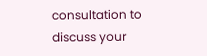consultation to discuss your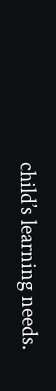child’s learning needs.